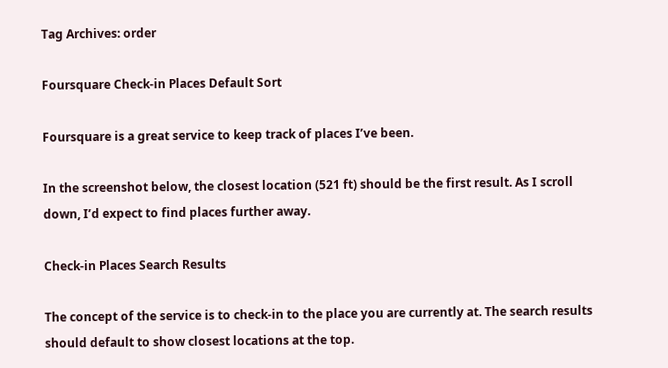Tag Archives: order

Foursquare Check-in Places Default Sort

Foursquare is a great service to keep track of places I’ve been.

In the screenshot below, the closest location (521 ft) should be the first result. As I scroll down, I’d expect to find places further away.

Check-in Places Search Results

The concept of the service is to check-in to the place you are currently at. The search results should default to show closest locations at the top.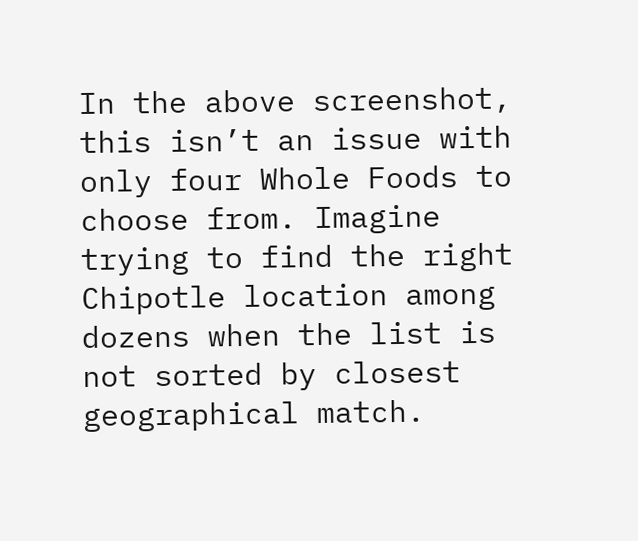In the above screenshot, this isn’t an issue with only four Whole Foods to choose from. Imagine trying to find the right Chipotle location among dozens when the list is not sorted by closest geographical match.